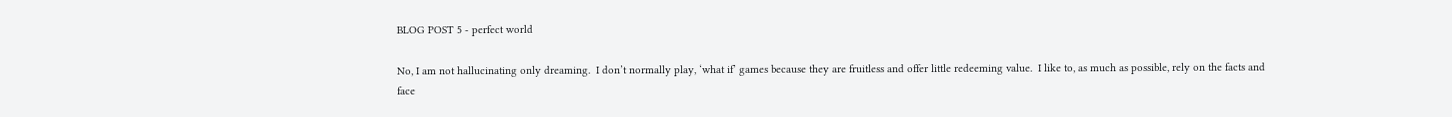BLOG POST 5 - perfect world

No, I am not hallucinating only dreaming.  I don’t normally play, ‘what if’ games because they are fruitless and offer little redeeming value.  I like to, as much as possible, rely on the facts and face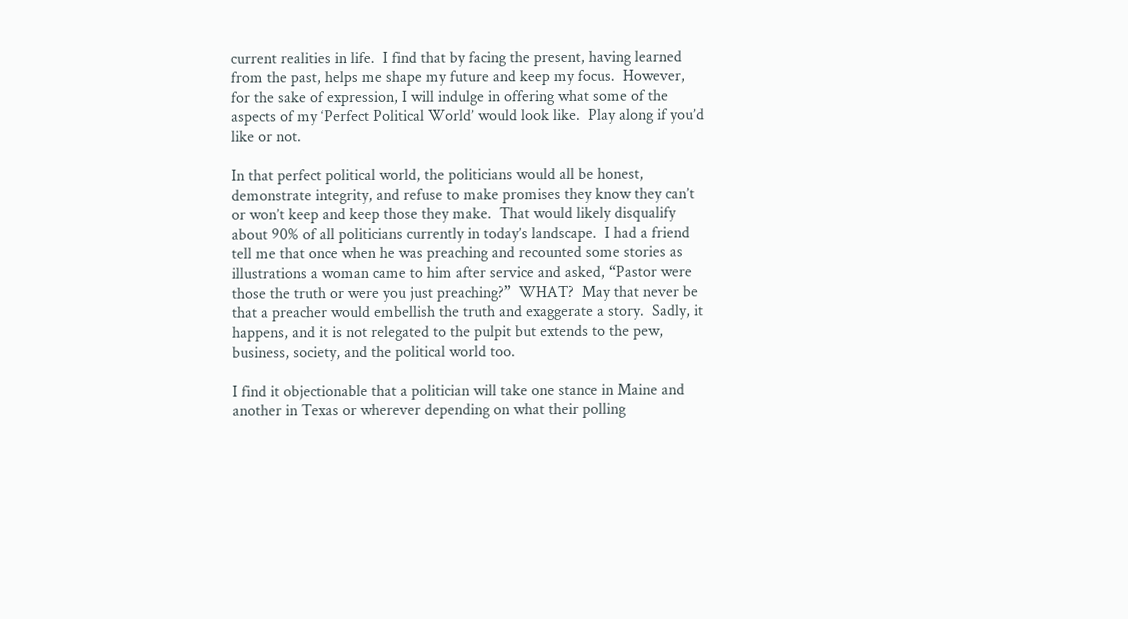current realities in life.  I find that by facing the present, having learned from the past, helps me shape my future and keep my focus.  However, for the sake of expression, I will indulge in offering what some of the aspects of my ‘Perfect Political World’ would look like.  Play along if you’d like or not.

In that perfect political world, the politicians would all be honest, demonstrate integrity, and refuse to make promises they know they can’t or won’t keep and keep those they make.  That would likely disqualify about 90% of all politicians currently in today’s landscape.  I had a friend tell me that once when he was preaching and recounted some stories as illustrations a woman came to him after service and asked, “Pastor were those the truth or were you just preaching?”  WHAT?  May that never be that a preacher would embellish the truth and exaggerate a story.  Sadly, it happens, and it is not relegated to the pulpit but extends to the pew, business, society, and the political world too.

I find it objectionable that a politician will take one stance in Maine and another in Texas or wherever depending on what their polling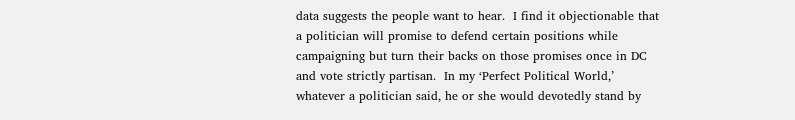data suggests the people want to hear.  I find it objectionable that a politician will promise to defend certain positions while campaigning but turn their backs on those promises once in DC and vote strictly partisan.  In my ‘Perfect Political World,’ whatever a politician said, he or she would devotedly stand by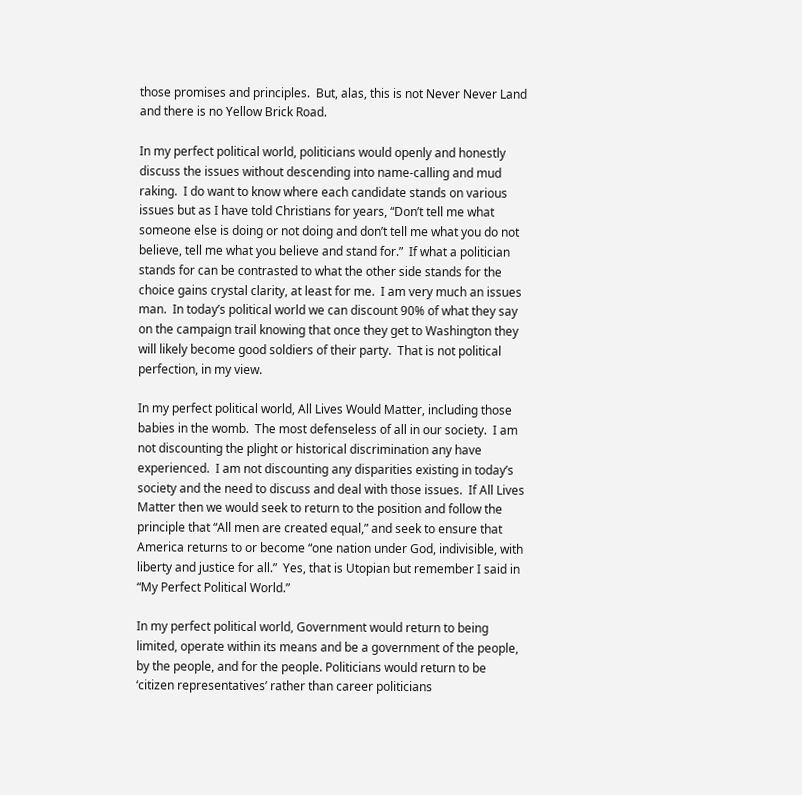those promises and principles.  But, alas, this is not Never Never Land and there is no Yellow Brick Road.

In my perfect political world, politicians would openly and honestly discuss the issues without descending into name-calling and mud raking.  I do want to know where each candidate stands on various issues but as I have told Christians for years, “Don’t tell me what someone else is doing or not doing and don’t tell me what you do not believe, tell me what you believe and stand for.”  If what a politician stands for can be contrasted to what the other side stands for the choice gains crystal clarity, at least for me.  I am very much an issues man.  In today’s political world we can discount 90% of what they say on the campaign trail knowing that once they get to Washington they will likely become good soldiers of their party.  That is not political perfection, in my view.

In my perfect political world, All Lives Would Matter, including those babies in the womb.  The most defenseless of all in our society.  I am not discounting the plight or historical discrimination any have experienced.  I am not discounting any disparities existing in today’s society and the need to discuss and deal with those issues.  If All Lives Matter then we would seek to return to the position and follow the principle that “All men are created equal,” and seek to ensure that America returns to or become “one nation under God, indivisible, with liberty and justice for all.”  Yes, that is Utopian but remember I said in “My Perfect Political World.”

In my perfect political world, Government would return to being limited, operate within its means and be a government of the people, by the people, and for the people. Politicians would return to be ‘citizen representatives’ rather than career politicians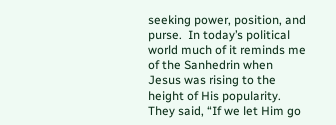seeking power, position, and purse.  In today’s political world much of it reminds me of the Sanhedrin when Jesus was rising to the height of His popularity. They said, “If we let Him go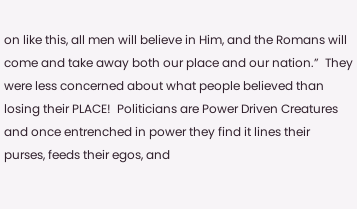on like this, all men will believe in Him, and the Romans will come and take away both our place and our nation.”  They were less concerned about what people believed than losing their PLACE!  Politicians are Power Driven Creatures and once entrenched in power they find it lines their purses, feeds their egos, and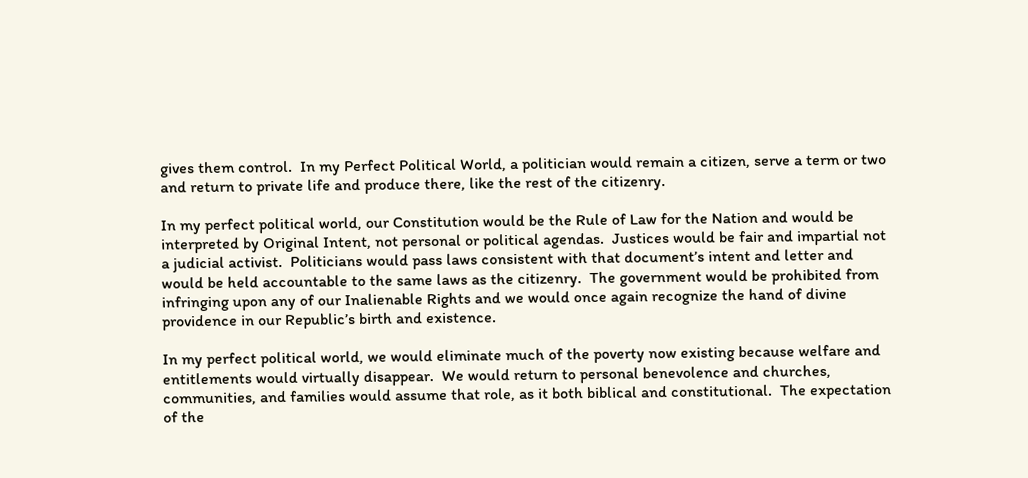gives them control.  In my Perfect Political World, a politician would remain a citizen, serve a term or two and return to private life and produce there, like the rest of the citizenry.

In my perfect political world, our Constitution would be the Rule of Law for the Nation and would be interpreted by Original Intent, not personal or political agendas.  Justices would be fair and impartial not a judicial activist.  Politicians would pass laws consistent with that document’s intent and letter and would be held accountable to the same laws as the citizenry.  The government would be prohibited from infringing upon any of our Inalienable Rights and we would once again recognize the hand of divine providence in our Republic’s birth and existence.

In my perfect political world, we would eliminate much of the poverty now existing because welfare and entitlements would virtually disappear.  We would return to personal benevolence and churches, communities, and families would assume that role, as it both biblical and constitutional.  The expectation of the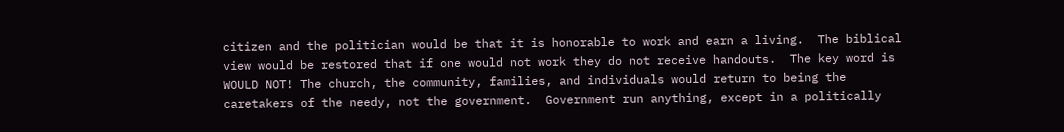citizen and the politician would be that it is honorable to work and earn a living.  The biblical view would be restored that if one would not work they do not receive handouts.  The key word is WOULD NOT! The church, the community, families, and individuals would return to being the caretakers of the needy, not the government.  Government run anything, except in a politically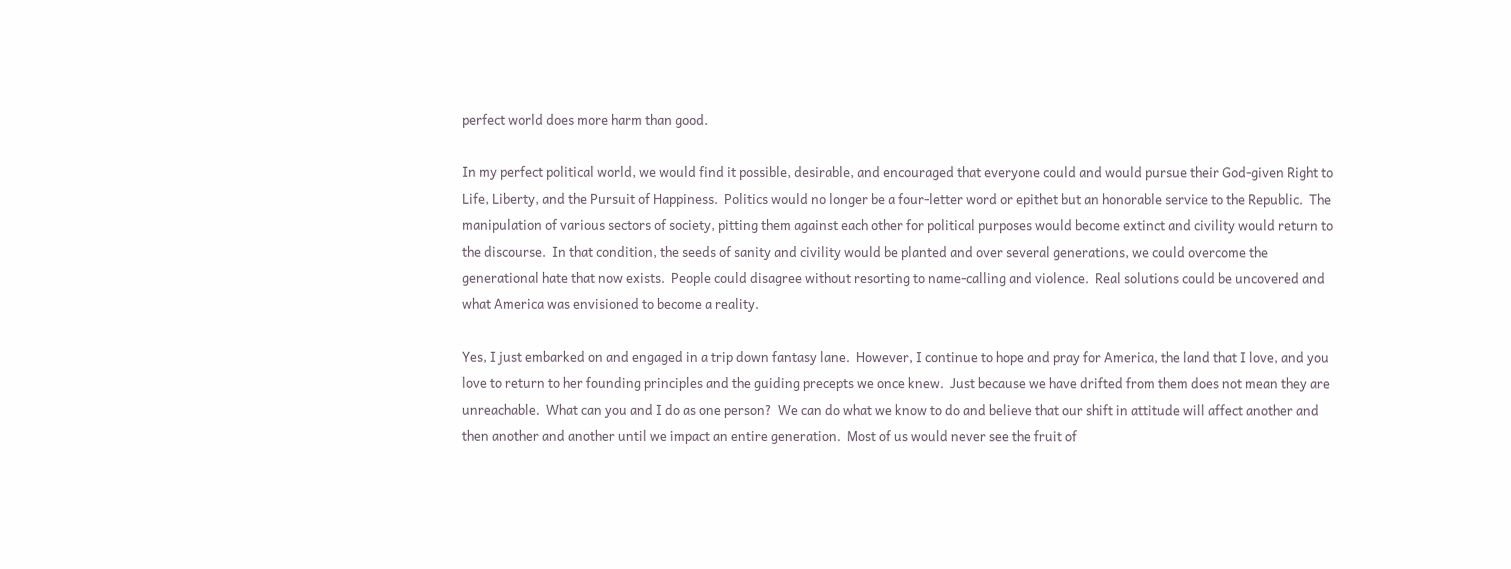perfect world does more harm than good.

In my perfect political world, we would find it possible, desirable, and encouraged that everyone could and would pursue their God-given Right to Life, Liberty, and the Pursuit of Happiness.  Politics would no longer be a four-letter word or epithet but an honorable service to the Republic.  The manipulation of various sectors of society, pitting them against each other for political purposes would become extinct and civility would return to the discourse.  In that condition, the seeds of sanity and civility would be planted and over several generations, we could overcome the generational hate that now exists.  People could disagree without resorting to name-calling and violence.  Real solutions could be uncovered and what America was envisioned to become a reality.

Yes, I just embarked on and engaged in a trip down fantasy lane.  However, I continue to hope and pray for America, the land that I love, and you love to return to her founding principles and the guiding precepts we once knew.  Just because we have drifted from them does not mean they are unreachable.  What can you and I do as one person?  We can do what we know to do and believe that our shift in attitude will affect another and then another and another until we impact an entire generation.  Most of us would never see the fruit of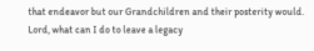that endeavor but our Grandchildren and their posterity would.  Lord, what can I do to leave a legacy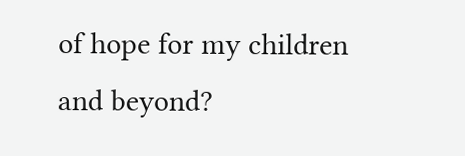of hope for my children and beyond?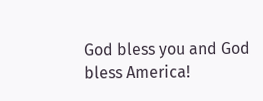God bless you and God bless America!